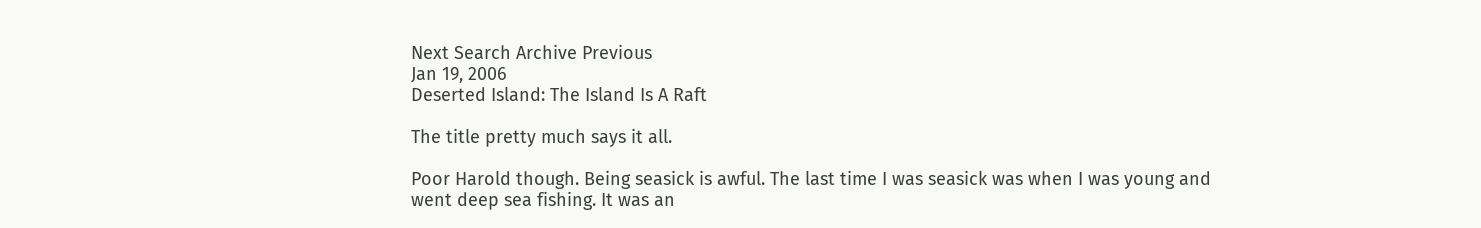Next Search Archive Previous
Jan 19, 2006
Deserted Island: The Island Is A Raft

The title pretty much says it all.

Poor Harold though. Being seasick is awful. The last time I was seasick was when I was young and went deep sea fishing. It was an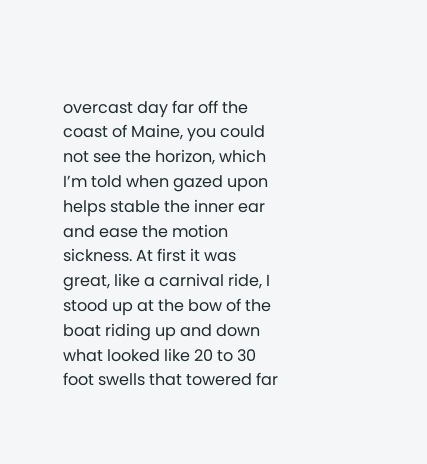overcast day far off the coast of Maine, you could not see the horizon, which I’m told when gazed upon helps stable the inner ear and ease the motion sickness. At first it was great, like a carnival ride, I stood up at the bow of the boat riding up and down what looked like 20 to 30 foot swells that towered far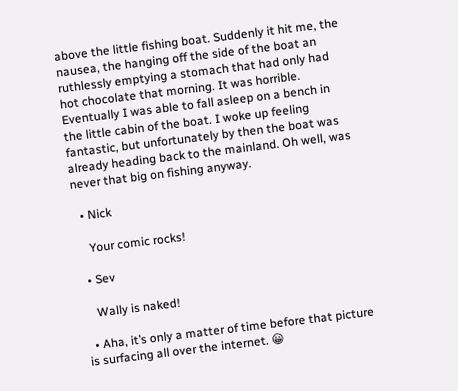above the little fishing boat. Suddenly it hit me, the nausea, the hanging off the side of the boat an ruthlessly emptying a stomach that had only had hot chocolate that morning. It was horrible. Eventually I was able to fall asleep on a bench in the little cabin of the boat. I woke up feeling fantastic, but unfortunately by then the boat was already heading back to the mainland. Oh well, was never that big on fishing anyway.

  • Nick

    Your comic rocks!

  • Sev

    Wally is naked!

  • Aha, it’s only a matter of time before that picture is surfacing all over the internet. 😀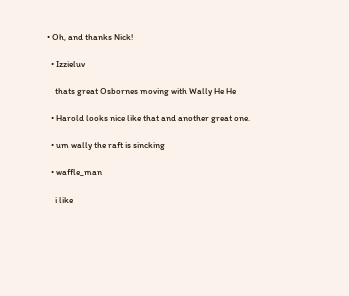• Oh, and thanks Nick!

  • Izzieluv

    thats great Osbornes moving with Wally He He

  • Harold looks nice like that and another great one.

  • um wally the raft is sincking

  • waffle_man

    i like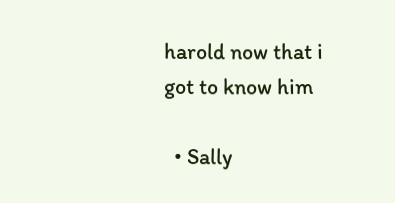harold now that i got to know him

  • Sally